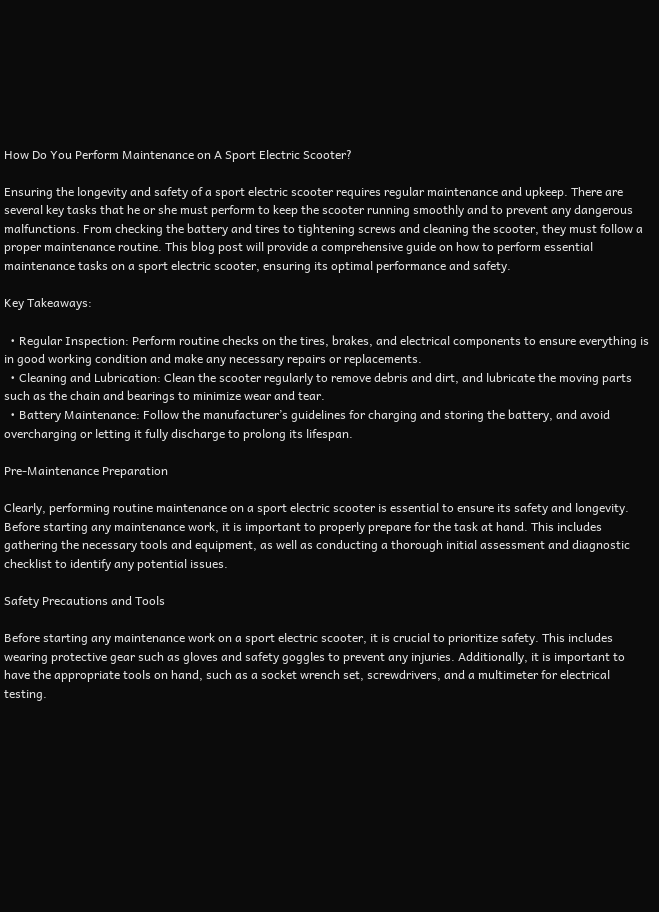How Do You Perform Maintenance on A Sport Electric Scooter?

Ensuring the longevity and safety of a sport electric scooter requires regular maintenance and upkeep. There are several key tasks that he or she must perform to keep the scooter running smoothly and to prevent any dangerous malfunctions. From checking the battery and tires to tightening screws and cleaning the scooter, they must follow a proper maintenance routine. This blog post will provide a comprehensive guide on how to perform essential maintenance tasks on a sport electric scooter, ensuring its optimal performance and safety.

Key Takeaways:

  • Regular Inspection: Perform routine checks on the tires, brakes, and electrical components to ensure everything is in good working condition and make any necessary repairs or replacements.
  • Cleaning and Lubrication: Clean the scooter regularly to remove debris and dirt, and lubricate the moving parts such as the chain and bearings to minimize wear and tear.
  • Battery Maintenance: Follow the manufacturer’s guidelines for charging and storing the battery, and avoid overcharging or letting it fully discharge to prolong its lifespan.

Pre-Maintenance Preparation

Clearly, performing routine maintenance on a sport electric scooter is essential to ensure its safety and longevity. Before starting any maintenance work, it is important to properly prepare for the task at hand. This includes gathering the necessary tools and equipment, as well as conducting a thorough initial assessment and diagnostic checklist to identify any potential issues.

Safety Precautions and Tools

Before starting any maintenance work on a sport electric scooter, it is crucial to prioritize safety. This includes wearing protective gear such as gloves and safety goggles to prevent any injuries. Additionally, it is important to have the appropriate tools on hand, such as a socket wrench set, screwdrivers, and a multimeter for electrical testing.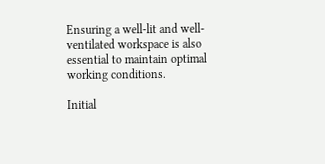Ensuring a well-lit and well-ventilated workspace is also essential to maintain optimal working conditions.

Initial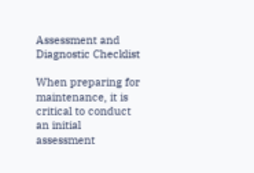Assessment and Diagnostic Checklist

When preparing for maintenance, it is critical to conduct an initial assessment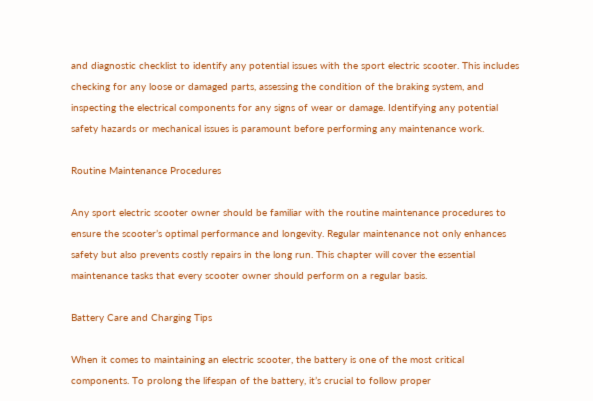and diagnostic checklist to identify any potential issues with the sport electric scooter. This includes checking for any loose or damaged parts, assessing the condition of the braking system, and inspecting the electrical components for any signs of wear or damage. Identifying any potential safety hazards or mechanical issues is paramount before performing any maintenance work.

Routine Maintenance Procedures

Any sport electric scooter owner should be familiar with the routine maintenance procedures to ensure the scooter’s optimal performance and longevity. Regular maintenance not only enhances safety but also prevents costly repairs in the long run. This chapter will cover the essential maintenance tasks that every scooter owner should perform on a regular basis.

Battery Care and Charging Tips

When it comes to maintaining an electric scooter, the battery is one of the most critical components. To prolong the lifespan of the battery, it’s crucial to follow proper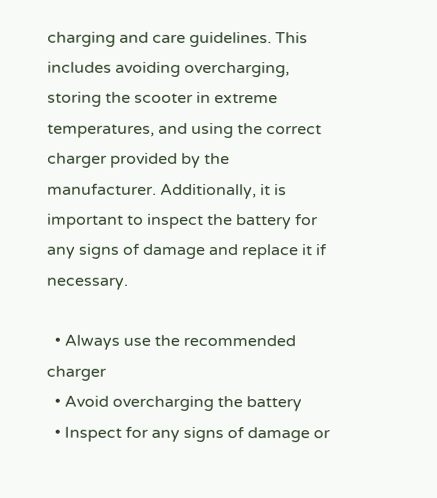charging and care guidelines. This includes avoiding overcharging, storing the scooter in extreme temperatures, and using the correct charger provided by the manufacturer. Additionally, it is important to inspect the battery for any signs of damage and replace it if necessary.

  • Always use the recommended charger
  • Avoid overcharging the battery
  • Inspect for any signs of damage or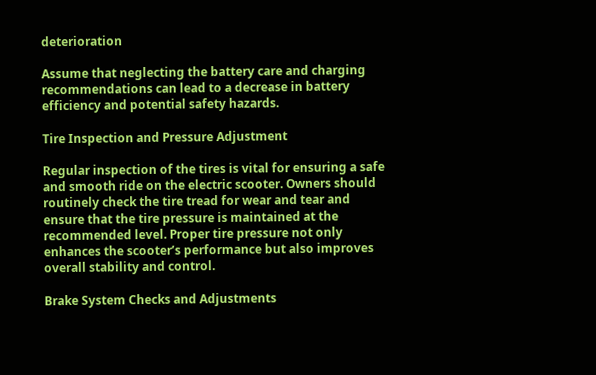deterioration

Assume that neglecting the battery care and charging recommendations can lead to a decrease in battery efficiency and potential safety hazards.

Tire Inspection and Pressure Adjustment

Regular inspection of the tires is vital for ensuring a safe and smooth ride on the electric scooter. Owners should routinely check the tire tread for wear and tear and ensure that the tire pressure is maintained at the recommended level. Proper tire pressure not only enhances the scooter’s performance but also improves overall stability and control.

Brake System Checks and Adjustments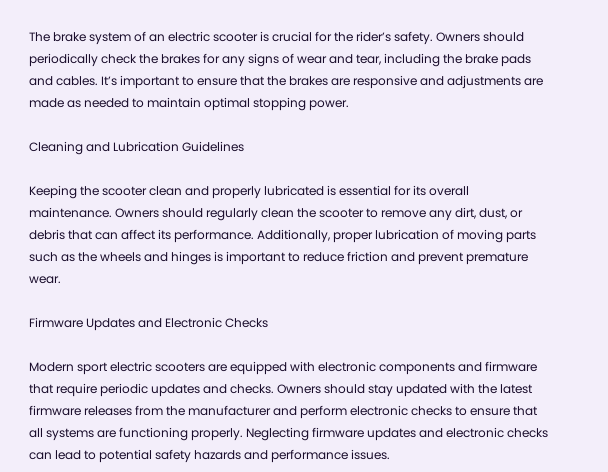The brake system of an electric scooter is crucial for the rider’s safety. Owners should periodically check the brakes for any signs of wear and tear, including the brake pads and cables. It’s important to ensure that the brakes are responsive and adjustments are made as needed to maintain optimal stopping power.

Cleaning and Lubrication Guidelines

Keeping the scooter clean and properly lubricated is essential for its overall maintenance. Owners should regularly clean the scooter to remove any dirt, dust, or debris that can affect its performance. Additionally, proper lubrication of moving parts such as the wheels and hinges is important to reduce friction and prevent premature wear.

Firmware Updates and Electronic Checks

Modern sport electric scooters are equipped with electronic components and firmware that require periodic updates and checks. Owners should stay updated with the latest firmware releases from the manufacturer and perform electronic checks to ensure that all systems are functioning properly. Neglecting firmware updates and electronic checks can lead to potential safety hazards and performance issues.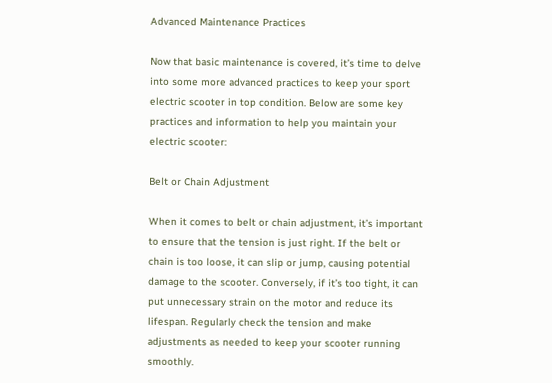Advanced Maintenance Practices

Now that basic maintenance is covered, it’s time to delve into some more advanced practices to keep your sport electric scooter in top condition. Below are some key practices and information to help you maintain your electric scooter:

Belt or Chain Adjustment

When it comes to belt or chain adjustment, it’s important to ensure that the tension is just right. If the belt or chain is too loose, it can slip or jump, causing potential damage to the scooter. Conversely, if it’s too tight, it can put unnecessary strain on the motor and reduce its lifespan. Regularly check the tension and make adjustments as needed to keep your scooter running smoothly.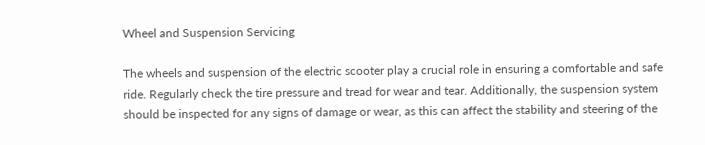Wheel and Suspension Servicing

The wheels and suspension of the electric scooter play a crucial role in ensuring a comfortable and safe ride. Regularly check the tire pressure and tread for wear and tear. Additionally, the suspension system should be inspected for any signs of damage or wear, as this can affect the stability and steering of the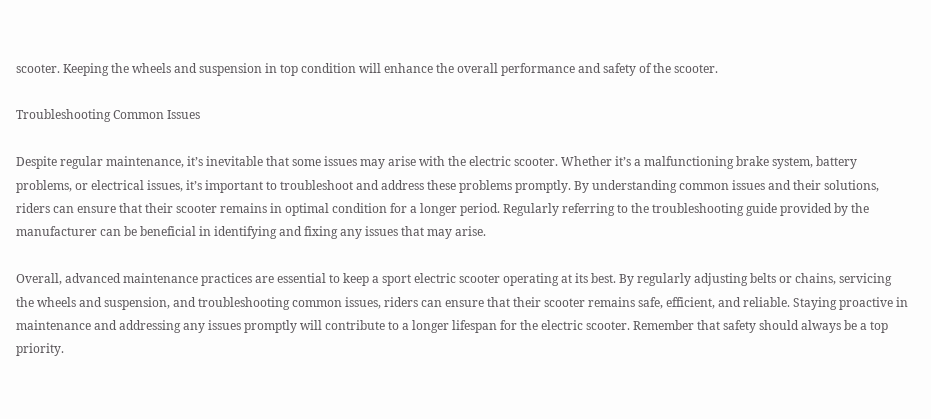scooter. Keeping the wheels and suspension in top condition will enhance the overall performance and safety of the scooter.

Troubleshooting Common Issues

Despite regular maintenance, it’s inevitable that some issues may arise with the electric scooter. Whether it’s a malfunctioning brake system, battery problems, or electrical issues, it’s important to troubleshoot and address these problems promptly. By understanding common issues and their solutions, riders can ensure that their scooter remains in optimal condition for a longer period. Regularly referring to the troubleshooting guide provided by the manufacturer can be beneficial in identifying and fixing any issues that may arise.

Overall, advanced maintenance practices are essential to keep a sport electric scooter operating at its best. By regularly adjusting belts or chains, servicing the wheels and suspension, and troubleshooting common issues, riders can ensure that their scooter remains safe, efficient, and reliable. Staying proactive in maintenance and addressing any issues promptly will contribute to a longer lifespan for the electric scooter. Remember that safety should always be a top priority.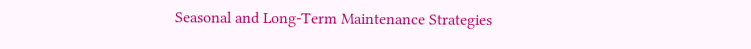Seasonal and Long-Term Maintenance Strategies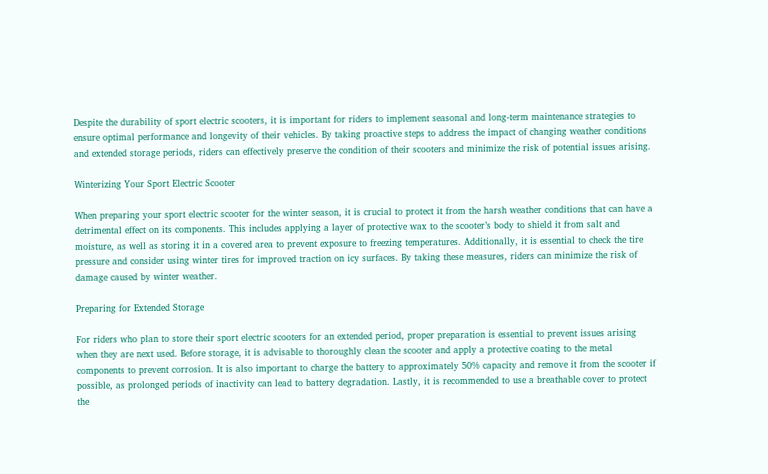Despite the durability of sport electric scooters, it is important for riders to implement seasonal and long-term maintenance strategies to ensure optimal performance and longevity of their vehicles. By taking proactive steps to address the impact of changing weather conditions and extended storage periods, riders can effectively preserve the condition of their scooters and minimize the risk of potential issues arising.

Winterizing Your Sport Electric Scooter

When preparing your sport electric scooter for the winter season, it is crucial to protect it from the harsh weather conditions that can have a detrimental effect on its components. This includes applying a layer of protective wax to the scooter’s body to shield it from salt and moisture, as well as storing it in a covered area to prevent exposure to freezing temperatures. Additionally, it is essential to check the tire pressure and consider using winter tires for improved traction on icy surfaces. By taking these measures, riders can minimize the risk of damage caused by winter weather.

Preparing for Extended Storage

For riders who plan to store their sport electric scooters for an extended period, proper preparation is essential to prevent issues arising when they are next used. Before storage, it is advisable to thoroughly clean the scooter and apply a protective coating to the metal components to prevent corrosion. It is also important to charge the battery to approximately 50% capacity and remove it from the scooter if possible, as prolonged periods of inactivity can lead to battery degradation. Lastly, it is recommended to use a breathable cover to protect the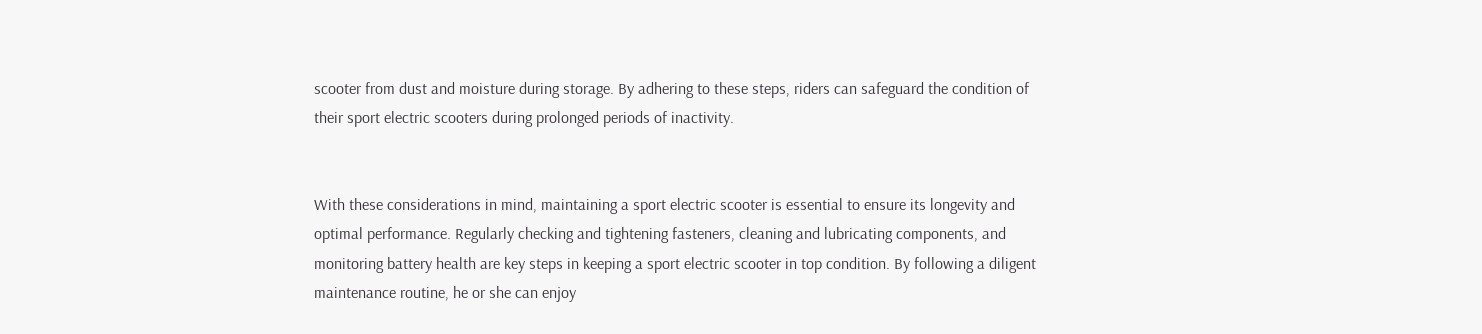scooter from dust and moisture during storage. By adhering to these steps, riders can safeguard the condition of their sport electric scooters during prolonged periods of inactivity.


With these considerations in mind, maintaining a sport electric scooter is essential to ensure its longevity and optimal performance. Regularly checking and tightening fasteners, cleaning and lubricating components, and monitoring battery health are key steps in keeping a sport electric scooter in top condition. By following a diligent maintenance routine, he or she can enjoy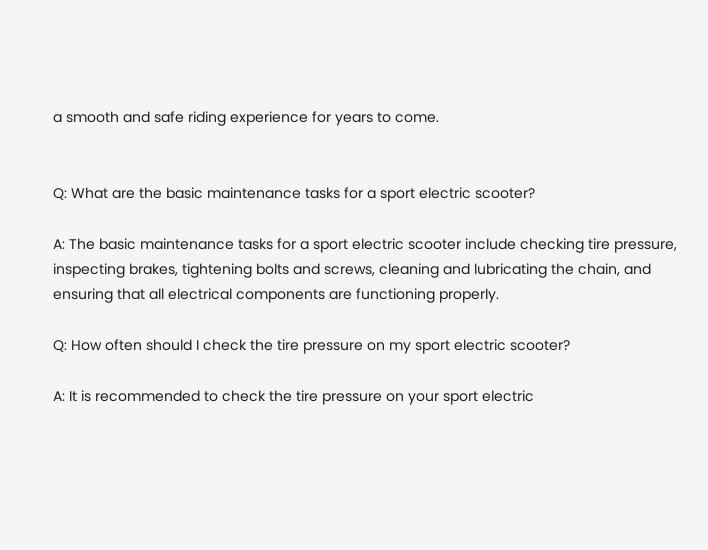a smooth and safe riding experience for years to come.


Q: What are the basic maintenance tasks for a sport electric scooter?

A: The basic maintenance tasks for a sport electric scooter include checking tire pressure, inspecting brakes, tightening bolts and screws, cleaning and lubricating the chain, and ensuring that all electrical components are functioning properly.

Q: How often should I check the tire pressure on my sport electric scooter?

A: It is recommended to check the tire pressure on your sport electric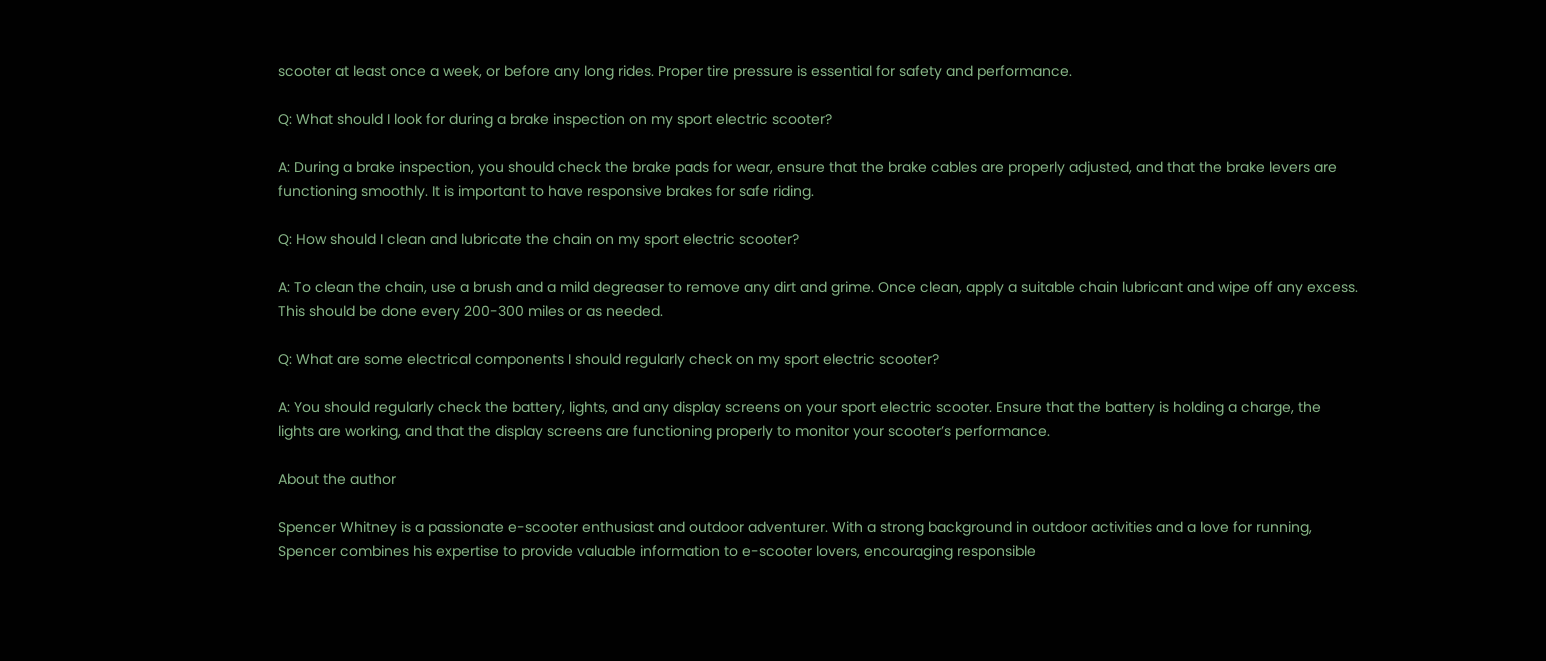scooter at least once a week, or before any long rides. Proper tire pressure is essential for safety and performance.

Q: What should I look for during a brake inspection on my sport electric scooter?

A: During a brake inspection, you should check the brake pads for wear, ensure that the brake cables are properly adjusted, and that the brake levers are functioning smoothly. It is important to have responsive brakes for safe riding.

Q: How should I clean and lubricate the chain on my sport electric scooter?

A: To clean the chain, use a brush and a mild degreaser to remove any dirt and grime. Once clean, apply a suitable chain lubricant and wipe off any excess. This should be done every 200-300 miles or as needed.

Q: What are some electrical components I should regularly check on my sport electric scooter?

A: You should regularly check the battery, lights, and any display screens on your sport electric scooter. Ensure that the battery is holding a charge, the lights are working, and that the display screens are functioning properly to monitor your scooter’s performance.

About the author

Spencer Whitney is a passionate e-scooter enthusiast and outdoor adventurer. With a strong background in outdoor activities and a love for running, Spencer combines his expertise to provide valuable information to e-scooter lovers, encouraging responsible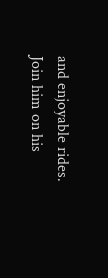and enjoyable rides. Join him on his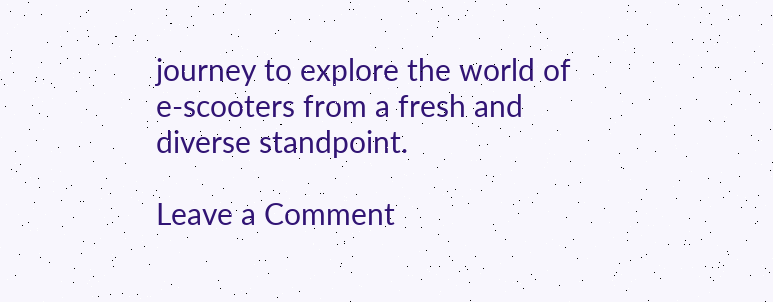journey to explore the world of e-scooters from a fresh and diverse standpoint.

Leave a Comment